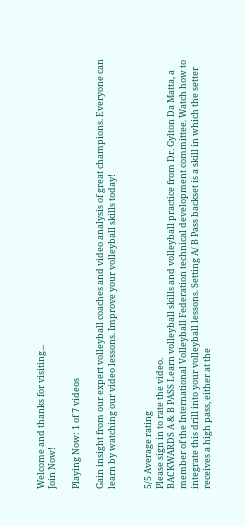Welcome and thanks for visiting...
Join Now!

Playing Now: 1 of 7 videos

Gain insight from our expert volleyball coaches and video analysis of great champions. Everyone can learn by watching our video lessons. Improve your volleyball skills today!


5/5 Average rating
Please sign in to rate the video.
BACKWARDS A & B PASS Learn volleyball skills and volleyball practice from Dr. Gylton Da Matta, a member of the International Volleyball Federation technical development committee. Watch how to integrate this drill into your volleyball lessons. Setting A/ B Pass backset is a skill in which the setter receives a high pass, either at the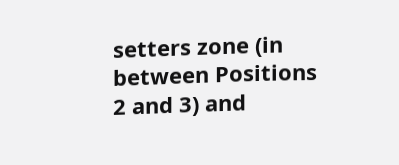setters zone (in between Positions 2 and 3) and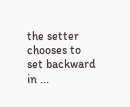the setter chooses to set backward in ...